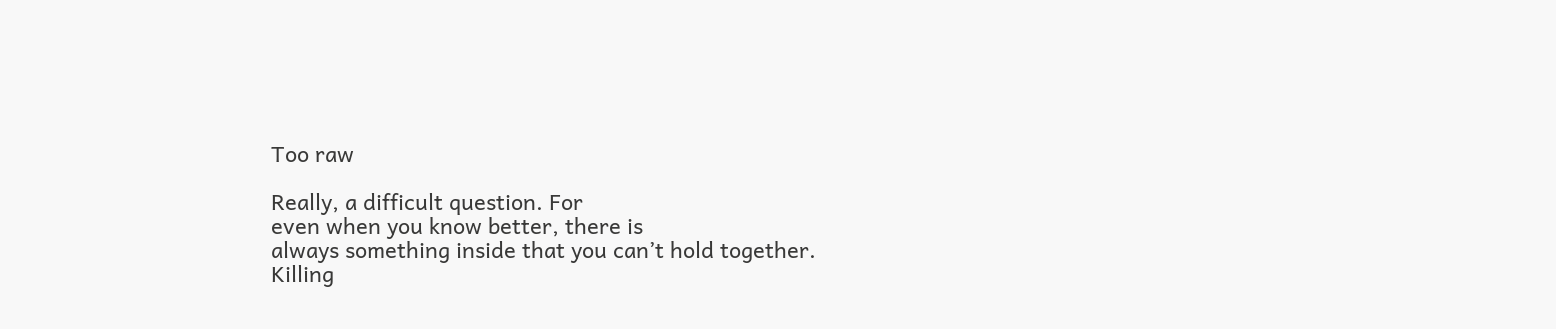Too raw

Really, a difficult question. For
even when you know better, there is
always something inside that you can’t hold together.
Killing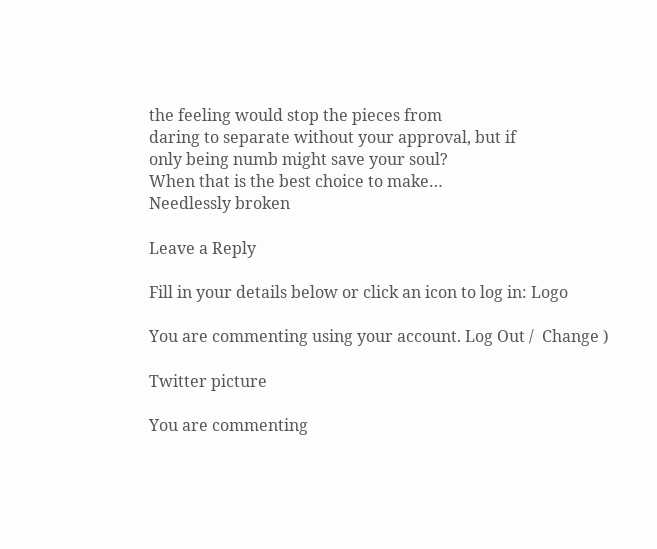the feeling would stop the pieces from
daring to separate without your approval, but if
only being numb might save your soul?
When that is the best choice to make…
Needlessly broken

Leave a Reply

Fill in your details below or click an icon to log in: Logo

You are commenting using your account. Log Out /  Change )

Twitter picture

You are commenting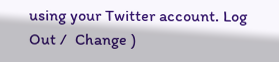using your Twitter account. Log Out /  Change )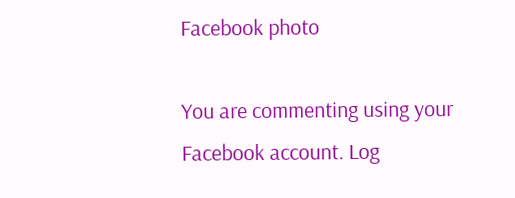Facebook photo

You are commenting using your Facebook account. Log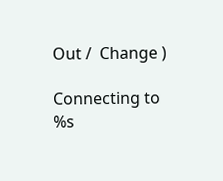Out /  Change )

Connecting to %s